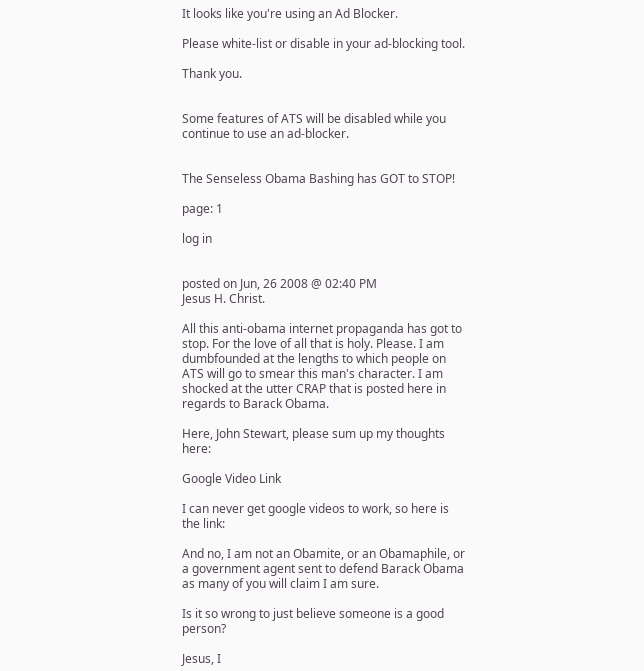It looks like you're using an Ad Blocker.

Please white-list or disable in your ad-blocking tool.

Thank you.


Some features of ATS will be disabled while you continue to use an ad-blocker.


The Senseless Obama Bashing has GOT to STOP!

page: 1

log in


posted on Jun, 26 2008 @ 02:40 PM
Jesus H. Christ.

All this anti-obama internet propaganda has got to stop. For the love of all that is holy. Please. I am dumbfounded at the lengths to which people on ATS will go to smear this man's character. I am shocked at the utter CRAP that is posted here in regards to Barack Obama.

Here, John Stewart, please sum up my thoughts here:

Google Video Link

I can never get google videos to work, so here is the link:

And no, I am not an Obamite, or an Obamaphile, or a government agent sent to defend Barack Obama as many of you will claim I am sure.

Is it so wrong to just believe someone is a good person?

Jesus, I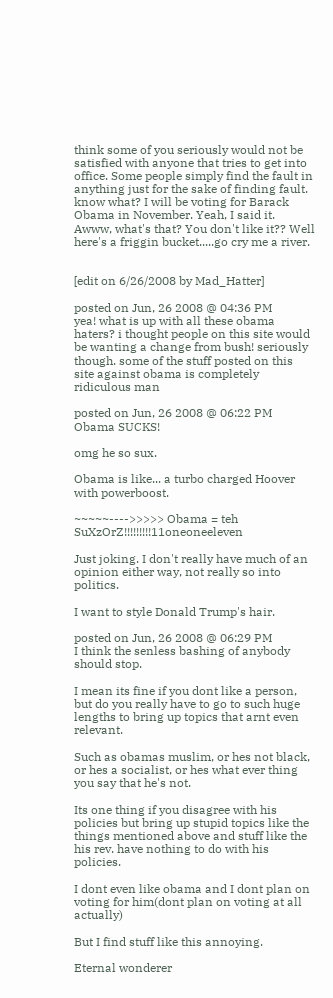think some of you seriously would not be satisfied with anyone that tries to get into office. Some people simply find the fault in anything just for the sake of finding fault. know what? I will be voting for Barack Obama in November. Yeah, I said it. Awww, what's that? You don't like it?? Well here's a friggin bucket.....go cry me a river.


[edit on 6/26/2008 by Mad_Hatter]

posted on Jun, 26 2008 @ 04:36 PM
yea! what is up with all these obama haters? i thought people on this site would be wanting a change from bush! seriously though. some of the stuff posted on this site against obama is completely ridiculous man

posted on Jun, 26 2008 @ 06:22 PM
Obama SUCKS!

omg he so sux.

Obama is like... a turbo charged Hoover with powerboost.

~~~~~---->>>>> Obama = teh SuXzOrZ!!!!!!!!!11oneoneeleven

Just joking. I don't really have much of an opinion either way, not really so into politics.

I want to style Donald Trump's hair.

posted on Jun, 26 2008 @ 06:29 PM
I think the senless bashing of anybody should stop.

I mean its fine if you dont like a person, but do you really have to go to such huge lengths to bring up topics that arnt even relevant.

Such as obamas muslim, or hes not black, or hes a socialist, or hes what ever thing you say that he's not.

Its one thing if you disagree with his policies but bring up stupid topics like the things mentioned above and stuff like the his rev. have nothing to do with his policies.

I dont even like obama and I dont plan on voting for him(dont plan on voting at all actually)

But I find stuff like this annoying.

Eternal wonderer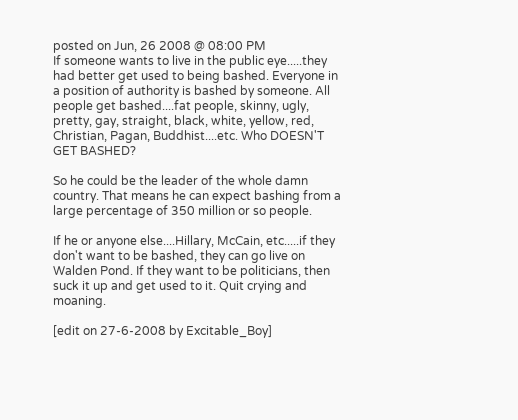posted on Jun, 26 2008 @ 08:00 PM
If someone wants to live in the public eye.....they had better get used to being bashed. Everyone in a position of authority is bashed by someone. All people get bashed....fat people, skinny, ugly, pretty, gay, straight, black, white, yellow, red, Christian, Pagan, Buddhist....etc. Who DOESN'T GET BASHED?

So he could be the leader of the whole damn country. That means he can expect bashing from a large percentage of 350 million or so people.

If he or anyone else....Hillary, McCain, etc.....if they don't want to be bashed, they can go live on Walden Pond. If they want to be politicians, then suck it up and get used to it. Quit crying and moaning.

[edit on 27-6-2008 by Excitable_Boy]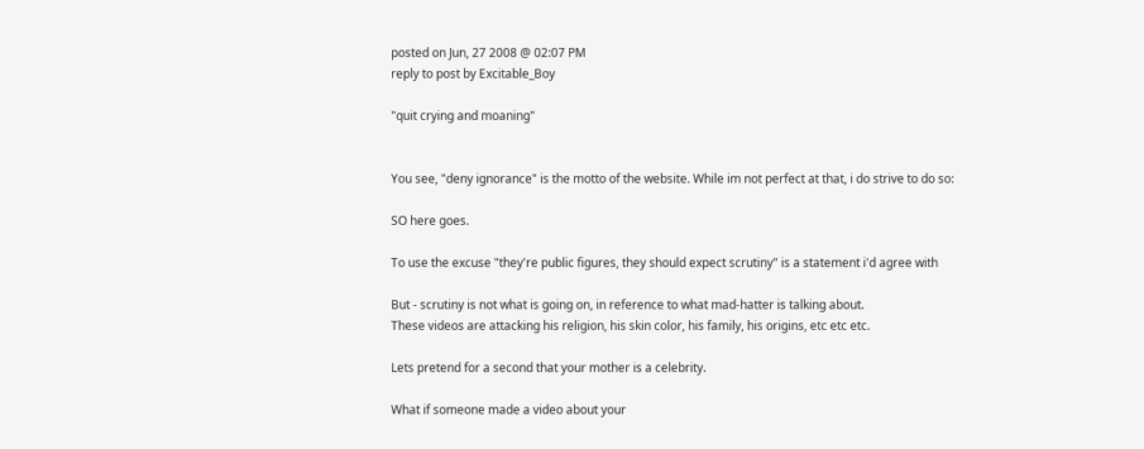posted on Jun, 27 2008 @ 02:07 PM
reply to post by Excitable_Boy

"quit crying and moaning"


You see, "deny ignorance" is the motto of the website. While im not perfect at that, i do strive to do so:

SO here goes.

To use the excuse "they're public figures, they should expect scrutiny" is a statement i'd agree with

But - scrutiny is not what is going on, in reference to what mad-hatter is talking about.
These videos are attacking his religion, his skin color, his family, his origins, etc etc etc.

Lets pretend for a second that your mother is a celebrity.

What if someone made a video about your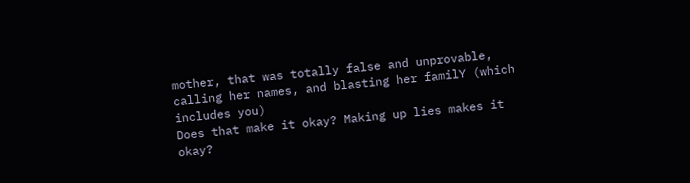mother, that was totally false and unprovable, calling her names, and blasting her familY (which includes you)
Does that make it okay? Making up lies makes it okay?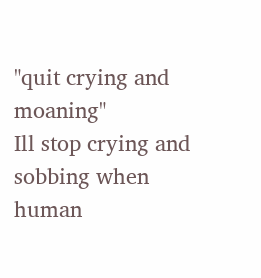"quit crying and moaning"
Ill stop crying and sobbing when human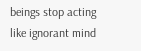beings stop acting like ignorant mind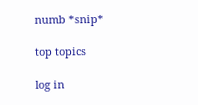numb *snip*

top topics

log in